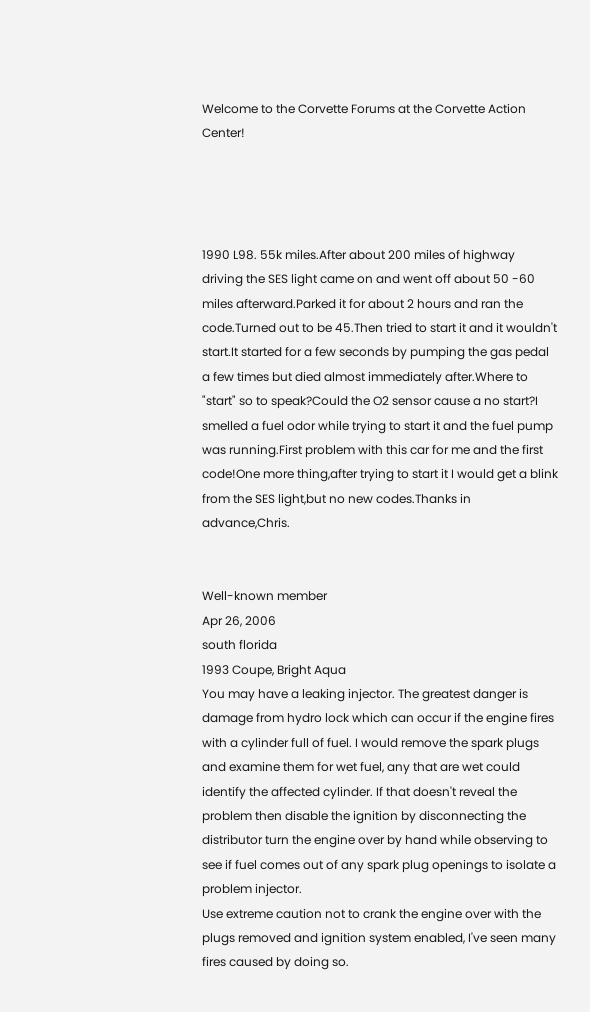Welcome to the Corvette Forums at the Corvette Action Center!




1990 L98. 55k miles.After about 200 miles of highway driving the SES light came on and went off about 50 -60 miles afterward.Parked it for about 2 hours and ran the code.Turned out to be 45.Then tried to start it and it wouldn't start.It started for a few seconds by pumping the gas pedal a few times but died almost immediately after.Where to "start" so to speak?Could the O2 sensor cause a no start?I smelled a fuel odor while trying to start it and the fuel pump was running.First problem with this car for me and the first code!One more thing,after trying to start it I would get a blink from the SES light,but no new codes.Thanks in advance,Chris.


Well-known member
Apr 26, 2006
south florida
1993 Coupe, Bright Aqua
You may have a leaking injector. The greatest danger is damage from hydro lock which can occur if the engine fires with a cylinder full of fuel. I would remove the spark plugs and examine them for wet fuel, any that are wet could identify the affected cylinder. If that doesn't reveal the problem then disable the ignition by disconnecting the distributor turn the engine over by hand while observing to see if fuel comes out of any spark plug openings to isolate a problem injector.
Use extreme caution not to crank the engine over with the plugs removed and ignition system enabled, I've seen many fires caused by doing so.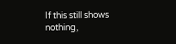If this still shows nothing,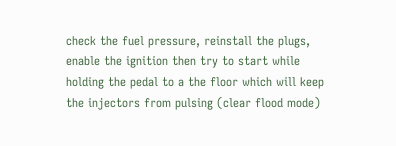check the fuel pressure, reinstall the plugs, enable the ignition then try to start while holding the pedal to a the floor which will keep the injectors from pulsing (clear flood mode)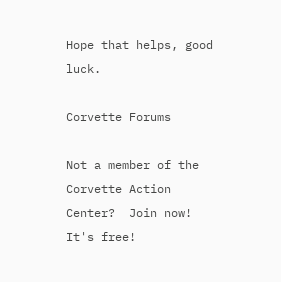Hope that helps, good luck.

Corvette Forums

Not a member of the Corvette Action Center?  Join now!  It's free!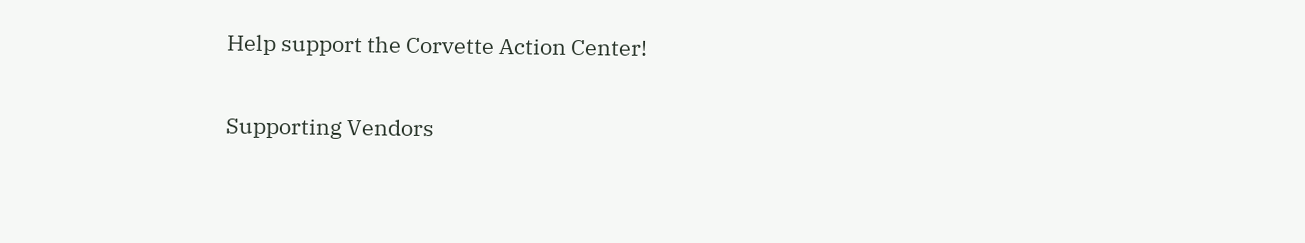Help support the Corvette Action Center!

Supporting Vendors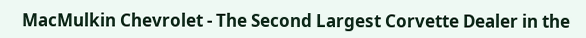MacMulkin Chevrolet - The Second Largest Corvette Dealer in the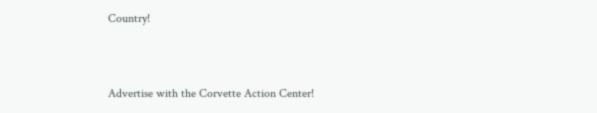Country!



Advertise with the Corvette Action Center!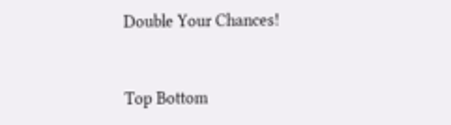Double Your Chances!


Top Bottom